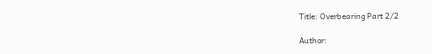Title: Overbearing Part 2/2

Author: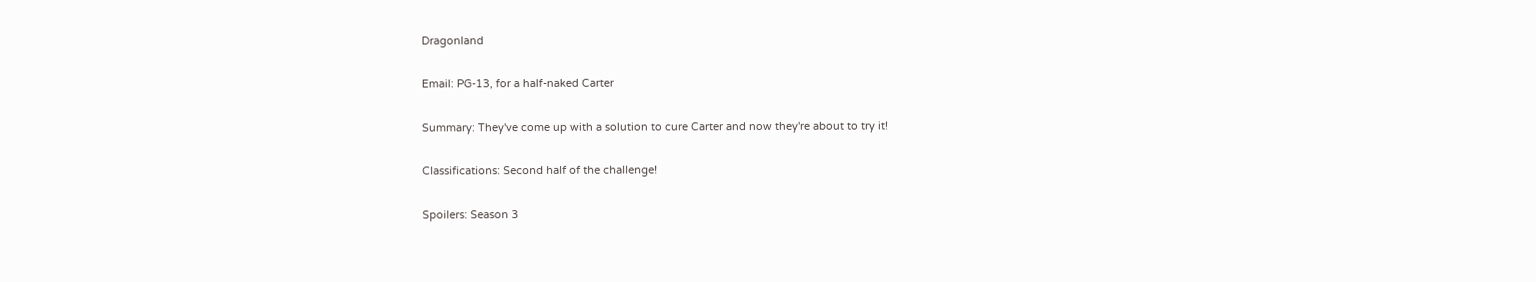Dragonland

Email: PG-13, for a half-naked Carter

Summary: They've come up with a solution to cure Carter and now they're about to try it!

Classifications: Second half of the challenge!

Spoilers: Season 3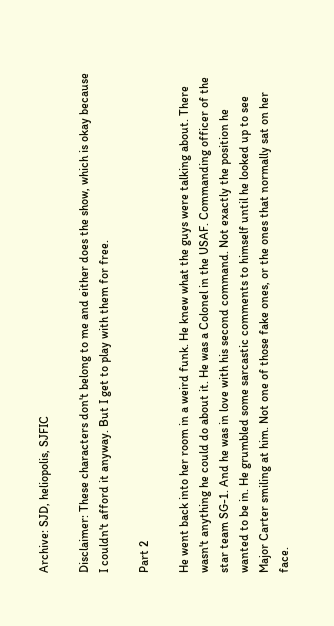Archive: SJD, heliopolis, SJFIC

Disclaimer: These characters don't belong to me and either does the show, which is okay because I couldn't afford it anyway. But I get to play with them for free.

Part 2

He went back into her room in a weird funk. He knew what the guys were talking about. There wasn't anything he could do about it. He was a Colonel in the USAF. Commanding officer of the star team SG-1. And he was in love with his second command. Not exactly the position he wanted to be in. He grumbled some sarcastic comments to himself until he looked up to see Major Carter smiling at him. Not one of those fake ones, or the ones that normally sat on her face.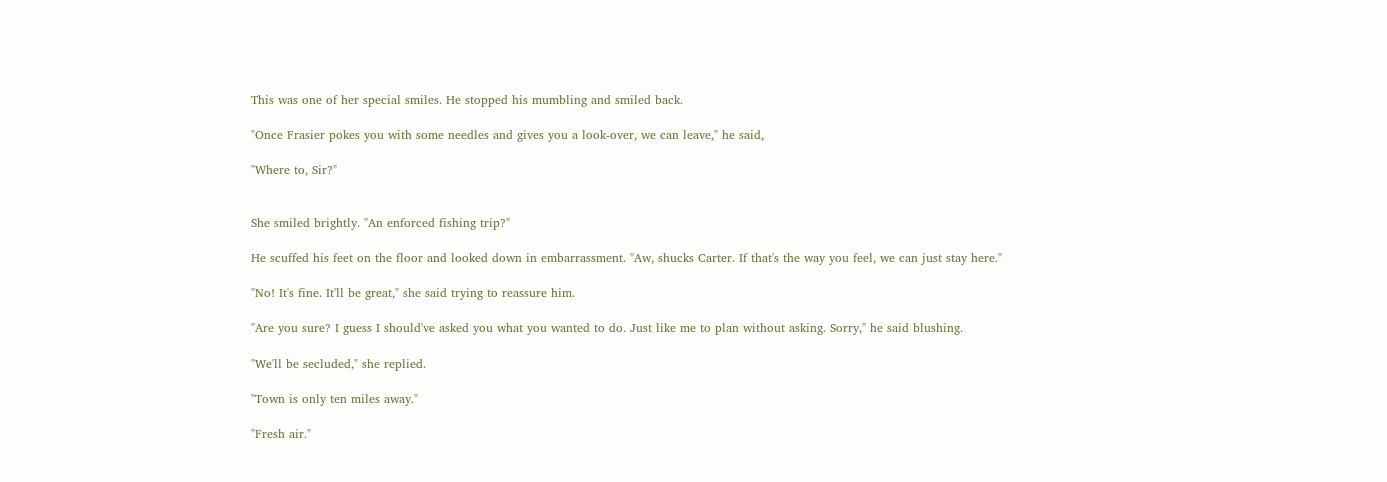This was one of her special smiles. He stopped his mumbling and smiled back.

"Once Frasier pokes you with some needles and gives you a look-over, we can leave," he said,

"Where to, Sir?"


She smiled brightly. "An enforced fishing trip?"

He scuffed his feet on the floor and looked down in embarrassment. "Aw, shucks Carter. If that's the way you feel, we can just stay here."

"No! It's fine. It'll be great," she said trying to reassure him.

"Are you sure? I guess I should've asked you what you wanted to do. Just like me to plan without asking. Sorry," he said blushing.

"We'll be secluded," she replied.

"Town is only ten miles away."

"Fresh air."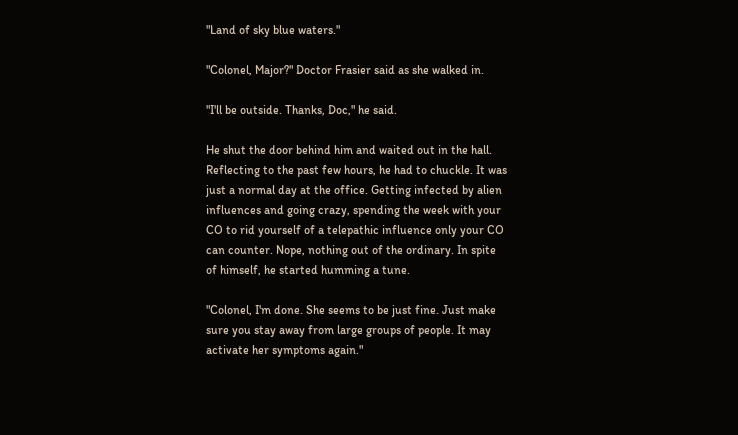"Land of sky blue waters."

"Colonel, Major?" Doctor Frasier said as she walked in.

"I'll be outside. Thanks, Doc," he said.

He shut the door behind him and waited out in the hall. Reflecting to the past few hours, he had to chuckle. It was just a normal day at the office. Getting infected by alien influences and going crazy, spending the week with your CO to rid yourself of a telepathic influence only your CO can counter. Nope, nothing out of the ordinary. In spite of himself, he started humming a tune.

"Colonel, I'm done. She seems to be just fine. Just make sure you stay away from large groups of people. It may activate her symptoms again."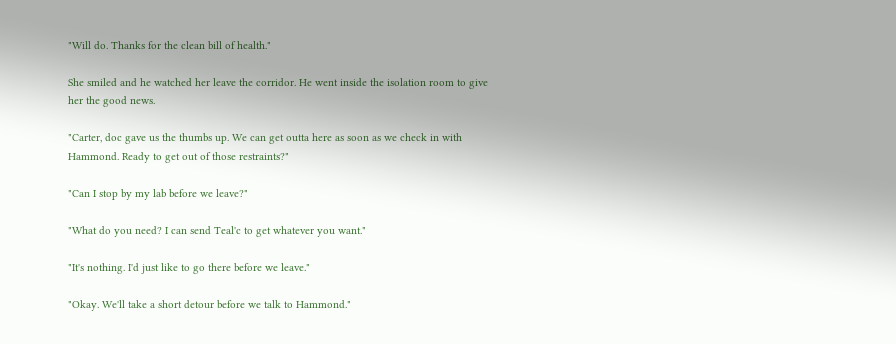"Will do. Thanks for the clean bill of health."

She smiled and he watched her leave the corridor. He went inside the isolation room to give her the good news.

"Carter, doc gave us the thumbs up. We can get outta here as soon as we check in with Hammond. Ready to get out of those restraints?"

"Can I stop by my lab before we leave?"

"What do you need? I can send Teal'c to get whatever you want."

"It's nothing. I'd just like to go there before we leave."

"Okay. We'll take a short detour before we talk to Hammond."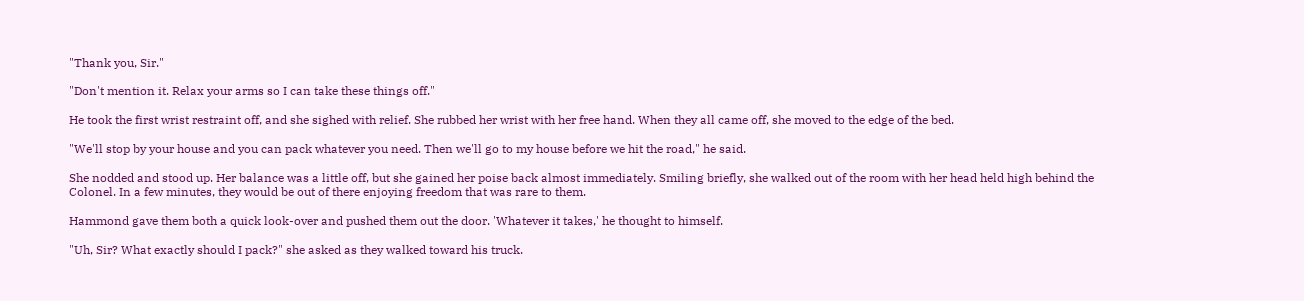"Thank you, Sir."

"Don't mention it. Relax your arms so I can take these things off."

He took the first wrist restraint off, and she sighed with relief. She rubbed her wrist with her free hand. When they all came off, she moved to the edge of the bed.

"We'll stop by your house and you can pack whatever you need. Then we'll go to my house before we hit the road," he said.

She nodded and stood up. Her balance was a little off, but she gained her poise back almost immediately. Smiling briefly, she walked out of the room with her head held high behind the Colonel. In a few minutes, they would be out of there enjoying freedom that was rare to them.

Hammond gave them both a quick look-over and pushed them out the door. 'Whatever it takes,' he thought to himself.

"Uh, Sir? What exactly should I pack?" she asked as they walked toward his truck.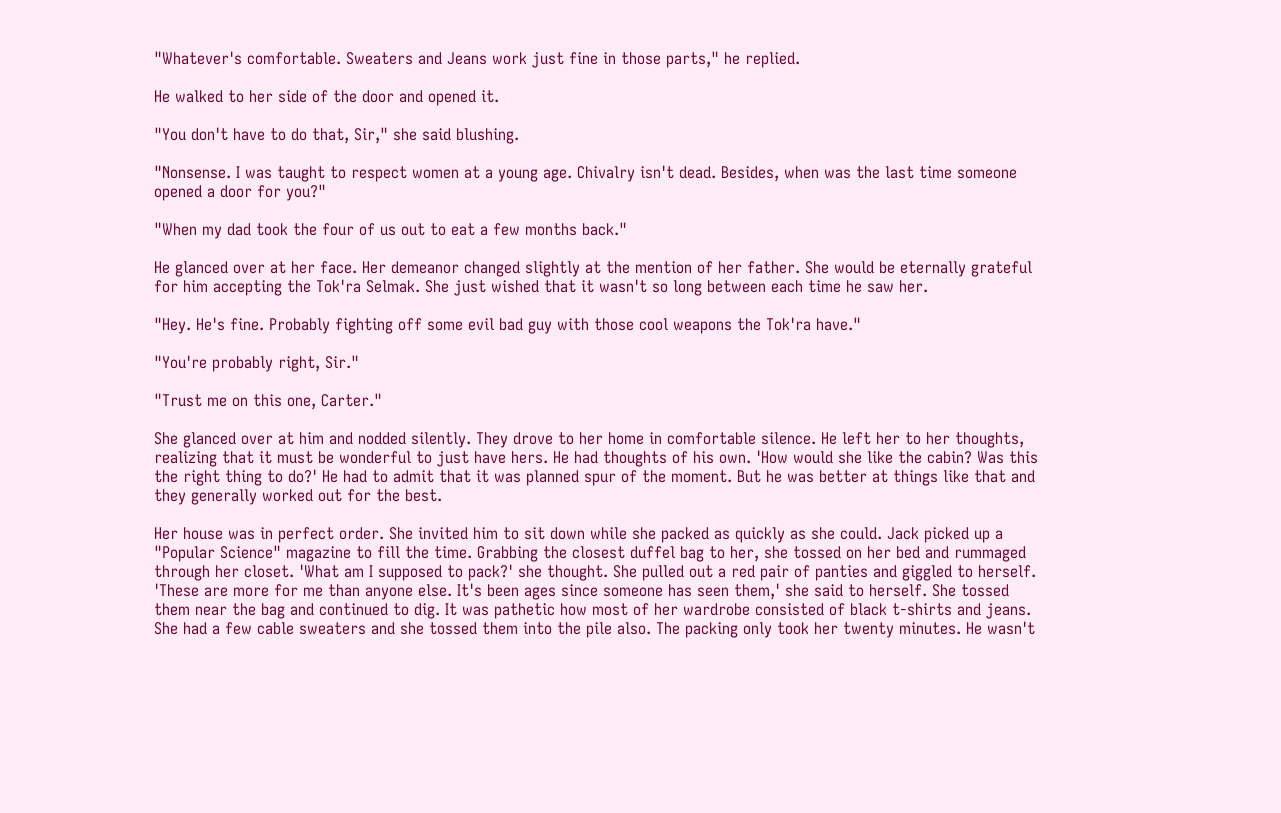"Whatever's comfortable. Sweaters and Jeans work just fine in those parts," he replied.

He walked to her side of the door and opened it.

"You don't have to do that, Sir," she said blushing.

"Nonsense. I was taught to respect women at a young age. Chivalry isn't dead. Besides, when was the last time someone opened a door for you?"

"When my dad took the four of us out to eat a few months back."

He glanced over at her face. Her demeanor changed slightly at the mention of her father. She would be eternally grateful for him accepting the Tok'ra Selmak. She just wished that it wasn't so long between each time he saw her.

"Hey. He's fine. Probably fighting off some evil bad guy with those cool weapons the Tok'ra have."

"You're probably right, Sir."

"Trust me on this one, Carter."

She glanced over at him and nodded silently. They drove to her home in comfortable silence. He left her to her thoughts, realizing that it must be wonderful to just have hers. He had thoughts of his own. 'How would she like the cabin? Was this the right thing to do?' He had to admit that it was planned spur of the moment. But he was better at things like that and they generally worked out for the best.

Her house was in perfect order. She invited him to sit down while she packed as quickly as she could. Jack picked up a "Popular Science" magazine to fill the time. Grabbing the closest duffel bag to her, she tossed on her bed and rummaged through her closet. 'What am I supposed to pack?' she thought. She pulled out a red pair of panties and giggled to herself. 'These are more for me than anyone else. It's been ages since someone has seen them,' she said to herself. She tossed them near the bag and continued to dig. It was pathetic how most of her wardrobe consisted of black t-shirts and jeans. She had a few cable sweaters and she tossed them into the pile also. The packing only took her twenty minutes. He wasn't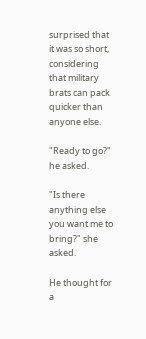surprised that it was so short, considering that military brats can pack quicker than anyone else.

"Ready to go?" he asked.

"Is there anything else you want me to bring?" she asked.

He thought for a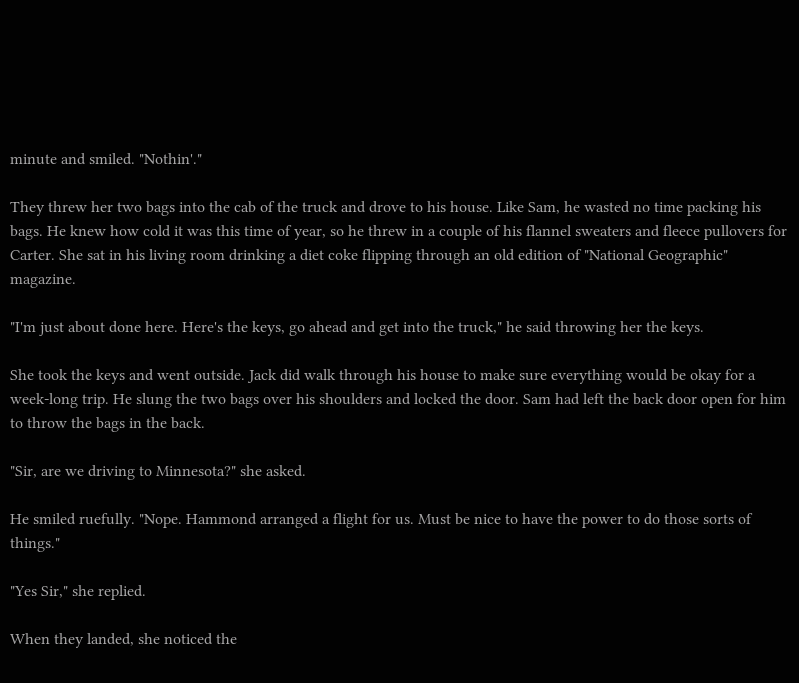minute and smiled. "Nothin'."

They threw her two bags into the cab of the truck and drove to his house. Like Sam, he wasted no time packing his bags. He knew how cold it was this time of year, so he threw in a couple of his flannel sweaters and fleece pullovers for Carter. She sat in his living room drinking a diet coke flipping through an old edition of "National Geographic" magazine.

"I'm just about done here. Here's the keys, go ahead and get into the truck," he said throwing her the keys.

She took the keys and went outside. Jack did walk through his house to make sure everything would be okay for a week-long trip. He slung the two bags over his shoulders and locked the door. Sam had left the back door open for him to throw the bags in the back.

"Sir, are we driving to Minnesota?" she asked.

He smiled ruefully. "Nope. Hammond arranged a flight for us. Must be nice to have the power to do those sorts of things."

"Yes Sir," she replied.

When they landed, she noticed the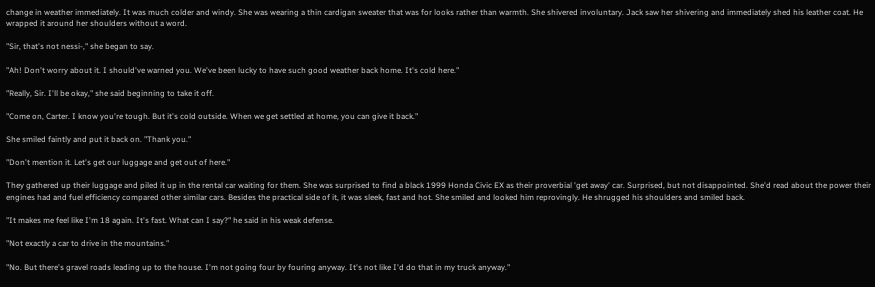change in weather immediately. It was much colder and windy. She was wearing a thin cardigan sweater that was for looks rather than warmth. She shivered involuntary. Jack saw her shivering and immediately shed his leather coat. He wrapped it around her shoulders without a word.

"Sir, that's not nessi-," she began to say.

"Ah! Don't worry about it. I should've warned you. We've been lucky to have such good weather back home. It's cold here."

"Really, Sir. I'll be okay," she said beginning to take it off.

"Come on, Carter. I know you're tough. But it's cold outside. When we get settled at home, you can give it back."

She smiled faintly and put it back on. "Thank you."

"Don't mention it. Let's get our luggage and get out of here."

They gathered up their luggage and piled it up in the rental car waiting for them. She was surprised to find a black 1999 Honda Civic EX as their proverbial 'get away' car. Surprised, but not disappointed. She'd read about the power their engines had and fuel efficiency compared other similar cars. Besides the practical side of it, it was sleek, fast and hot. She smiled and looked him reprovingly. He shrugged his shoulders and smiled back.

"It makes me feel like I'm 18 again. It's fast. What can I say?" he said in his weak defense.

"Not exactly a car to drive in the mountains."

"No. But there's gravel roads leading up to the house. I'm not going four by fouring anyway. It's not like I'd do that in my truck anyway."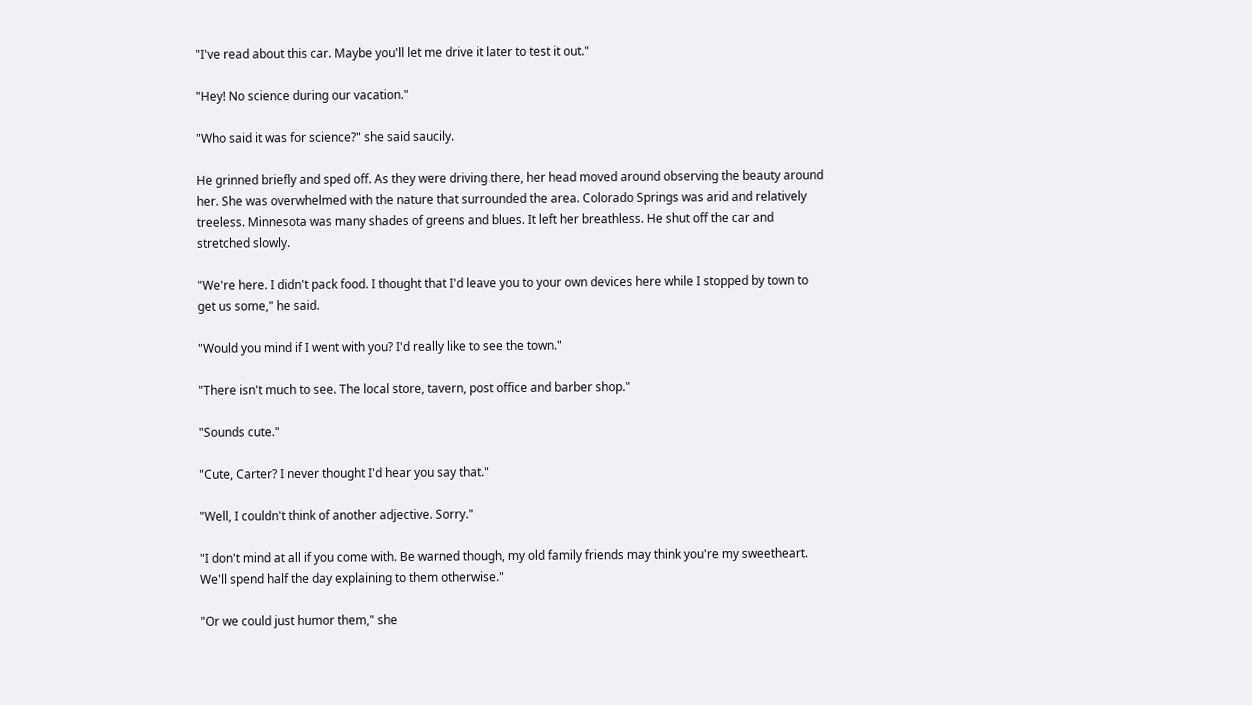"I've read about this car. Maybe you'll let me drive it later to test it out."

"Hey! No science during our vacation."

"Who said it was for science?" she said saucily.

He grinned briefly and sped off. As they were driving there, her head moved around observing the beauty around her. She was overwhelmed with the nature that surrounded the area. Colorado Springs was arid and relatively treeless. Minnesota was many shades of greens and blues. It left her breathless. He shut off the car and stretched slowly.

"We're here. I didn't pack food. I thought that I'd leave you to your own devices here while I stopped by town to get us some," he said.

"Would you mind if I went with you? I'd really like to see the town."

"There isn't much to see. The local store, tavern, post office and barber shop."

"Sounds cute."

"Cute, Carter? I never thought I'd hear you say that."

"Well, I couldn't think of another adjective. Sorry."

"I don't mind at all if you come with. Be warned though, my old family friends may think you're my sweetheart. We'll spend half the day explaining to them otherwise."

"Or we could just humor them," she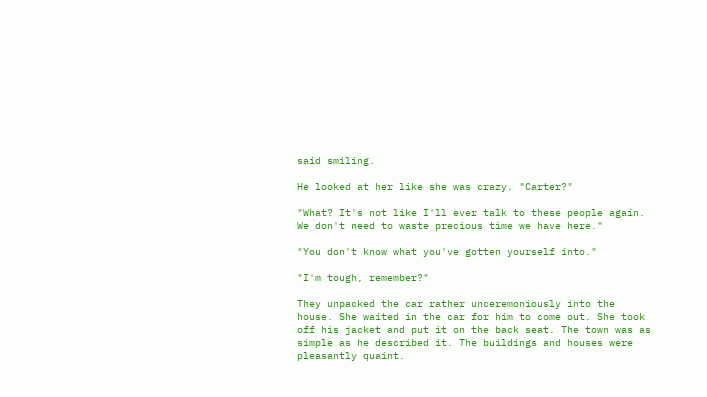said smiling.

He looked at her like she was crazy. "Carter?"

"What? It's not like I'll ever talk to these people again. We don't need to waste precious time we have here."

"You don't know what you've gotten yourself into."

"I'm tough, remember?"

They unpacked the car rather unceremoniously into the house. She waited in the car for him to come out. She took off his jacket and put it on the back seat. The town was as simple as he described it. The buildings and houses were pleasantly quaint.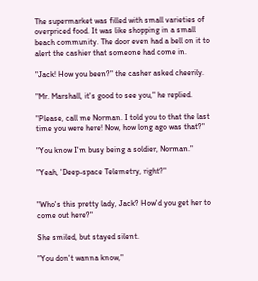The supermarket was filled with small varieties of overpriced food. It was like shopping in a small beach community. The door even had a bell on it to alert the cashier that someone had come in.

"Jack! How you been?" the casher asked cheerily.

"Mr. Marshall, it's good to see you," he replied.

"Please, call me Norman. I told you to that the last time you were here! Now, how long ago was that?"

"You know I'm busy being a soldier, Norman."

"Yeah, 'Deep-space Telemetry, right?"


"Who's this pretty lady, Jack? How'd you get her to come out here?"

She smiled, but stayed silent.

"You don't wanna know,"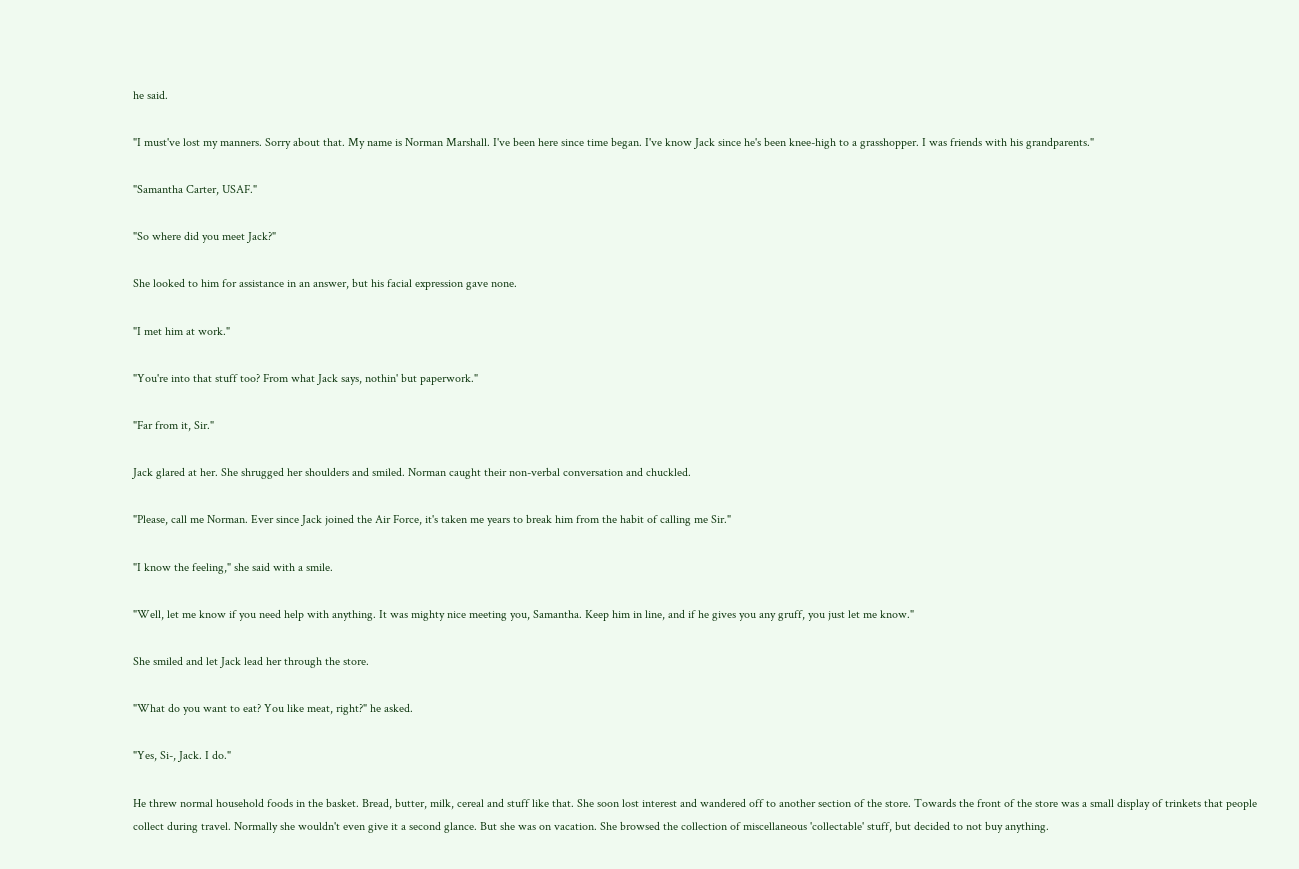he said.

"I must've lost my manners. Sorry about that. My name is Norman Marshall. I've been here since time began. I've know Jack since he's been knee-high to a grasshopper. I was friends with his grandparents."

"Samantha Carter, USAF."

"So where did you meet Jack?"

She looked to him for assistance in an answer, but his facial expression gave none.

"I met him at work."

"You're into that stuff too? From what Jack says, nothin' but paperwork."

"Far from it, Sir."

Jack glared at her. She shrugged her shoulders and smiled. Norman caught their non-verbal conversation and chuckled.

"Please, call me Norman. Ever since Jack joined the Air Force, it's taken me years to break him from the habit of calling me Sir."

"I know the feeling," she said with a smile.

"Well, let me know if you need help with anything. It was mighty nice meeting you, Samantha. Keep him in line, and if he gives you any gruff, you just let me know."

She smiled and let Jack lead her through the store.

"What do you want to eat? You like meat, right?" he asked.

"Yes, Si-, Jack. I do."

He threw normal household foods in the basket. Bread, butter, milk, cereal and stuff like that. She soon lost interest and wandered off to another section of the store. Towards the front of the store was a small display of trinkets that people collect during travel. Normally she wouldn't even give it a second glance. But she was on vacation. She browsed the collection of miscellaneous 'collectable' stuff, but decided to not buy anything.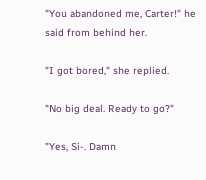"You abandoned me, Carter!" he said from behind her.

"I got bored," she replied.

"No big deal. Ready to go?"

"Yes, Si-. Damn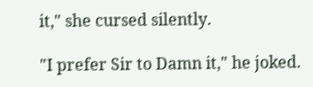it," she cursed silently.

"I prefer Sir to Damn it," he joked.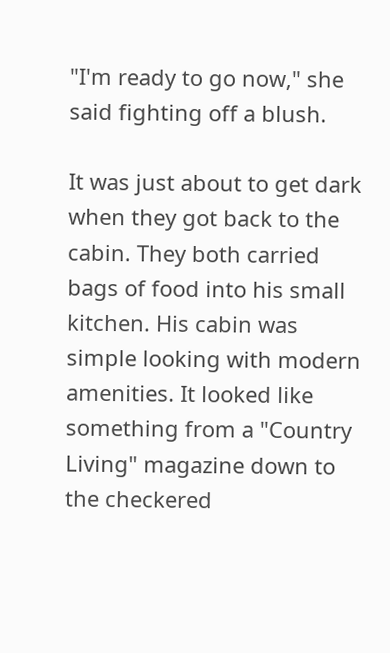"I'm ready to go now," she said fighting off a blush.

It was just about to get dark when they got back to the cabin. They both carried bags of food into his small kitchen. His cabin was simple looking with modern amenities. It looked like something from a "Country Living" magazine down to the checkered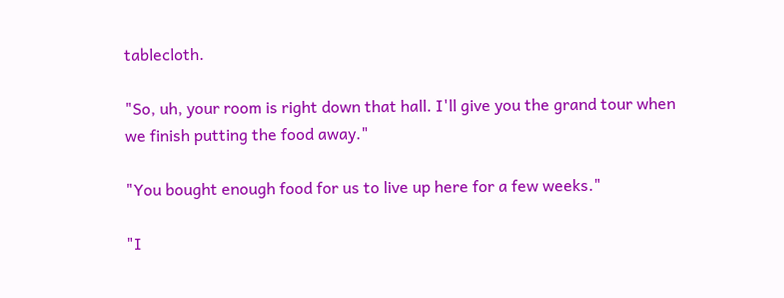tablecloth.

"So, uh, your room is right down that hall. I'll give you the grand tour when we finish putting the food away."

"You bought enough food for us to live up here for a few weeks."

"I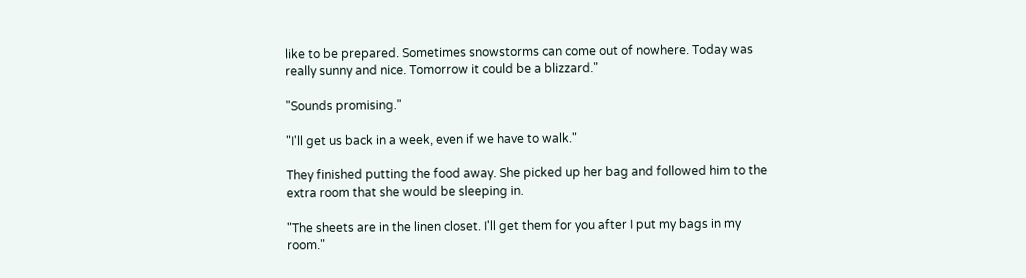like to be prepared. Sometimes snowstorms can come out of nowhere. Today was really sunny and nice. Tomorrow it could be a blizzard."

"Sounds promising."

"I'll get us back in a week, even if we have to walk."

They finished putting the food away. She picked up her bag and followed him to the extra room that she would be sleeping in.

"The sheets are in the linen closet. I'll get them for you after I put my bags in my room."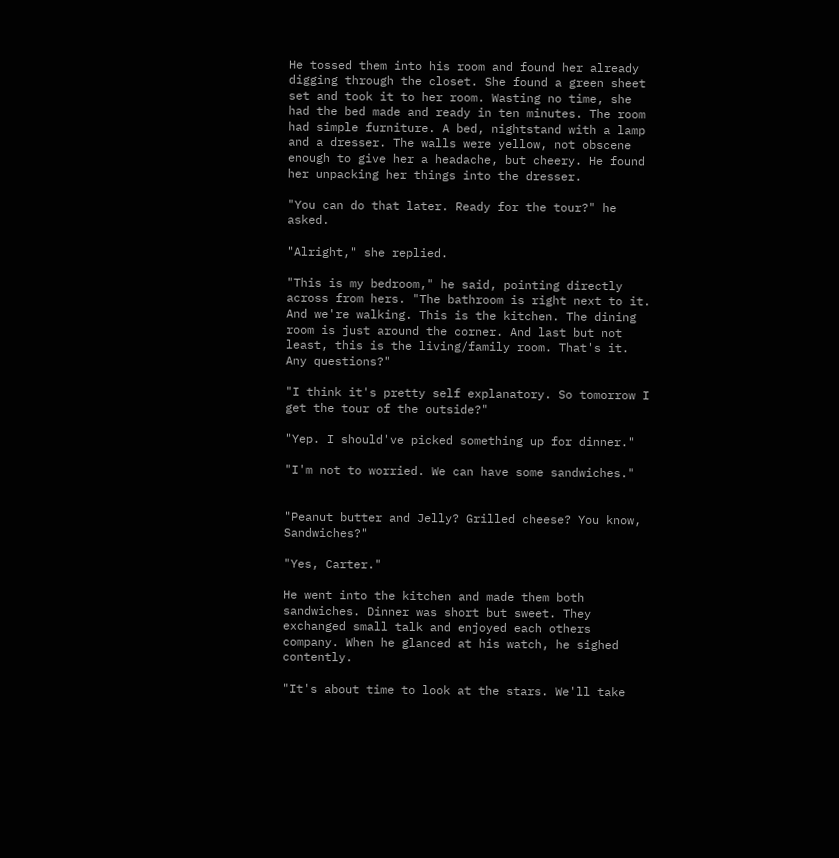He tossed them into his room and found her already digging through the closet. She found a green sheet set and took it to her room. Wasting no time, she had the bed made and ready in ten minutes. The room had simple furniture. A bed, nightstand with a lamp and a dresser. The walls were yellow, not obscene enough to give her a headache, but cheery. He found her unpacking her things into the dresser.

"You can do that later. Ready for the tour?" he asked.

"Alright," she replied.

"This is my bedroom," he said, pointing directly across from hers. "The bathroom is right next to it. And we're walking. This is the kitchen. The dining room is just around the corner. And last but not least, this is the living/family room. That's it. Any questions?"

"I think it's pretty self explanatory. So tomorrow I get the tour of the outside?"

"Yep. I should've picked something up for dinner."

"I'm not to worried. We can have some sandwiches."


"Peanut butter and Jelly? Grilled cheese? You know, Sandwiches?"

"Yes, Carter."

He went into the kitchen and made them both sandwiches. Dinner was short but sweet. They exchanged small talk and enjoyed each others company. When he glanced at his watch, he sighed contently.

"It's about time to look at the stars. We'll take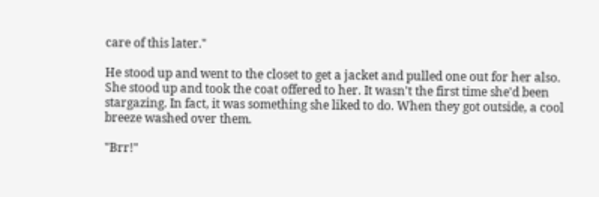care of this later."

He stood up and went to the closet to get a jacket and pulled one out for her also. She stood up and took the coat offered to her. It wasn't the first time she'd been stargazing. In fact, it was something she liked to do. When they got outside, a cool breeze washed over them.

"Brr!"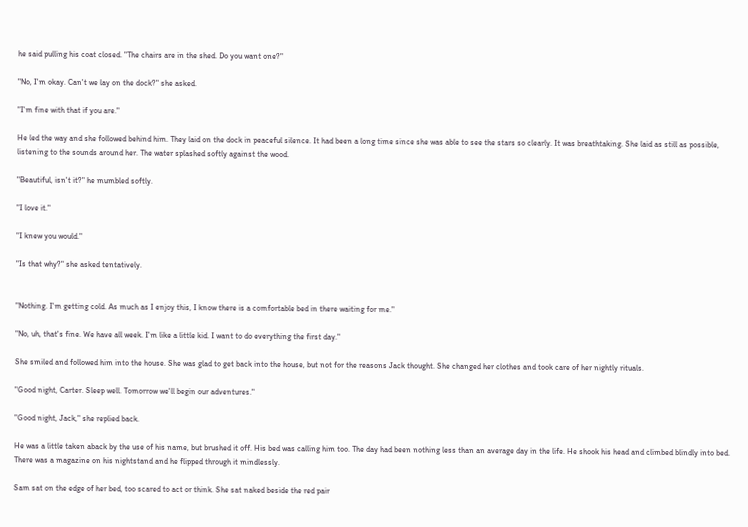he said pulling his coat closed. "The chairs are in the shed. Do you want one?"

"No, I'm okay. Can't we lay on the dock?" she asked.

"I'm fine with that if you are."

He led the way and she followed behind him. They laid on the dock in peaceful silence. It had been a long time since she was able to see the stars so clearly. It was breathtaking. She laid as still as possible, listening to the sounds around her. The water splashed softly against the wood.

"Beautiful, isn't it?" he mumbled softly.

"I love it."

"I knew you would."

"Is that why?" she asked tentatively.


"Nothing. I'm getting cold. As much as I enjoy this, I know there is a comfortable bed in there waiting for me."

"No, uh, that's fine. We have all week. I'm like a little kid. I want to do everything the first day."

She smiled and followed him into the house. She was glad to get back into the house, but not for the reasons Jack thought. She changed her clothes and took care of her nightly rituals.

"Good night, Carter. Sleep well. Tomorrow we'll begin our adventures."

"Good night, Jack," she replied back.

He was a little taken aback by the use of his name, but brushed it off. His bed was calling him too. The day had been nothing less than an average day in the life. He shook his head and climbed blindly into bed. There was a magazine on his nightstand and he flipped through it mindlessly.

Sam sat on the edge of her bed, too scared to act or think. She sat naked beside the red pair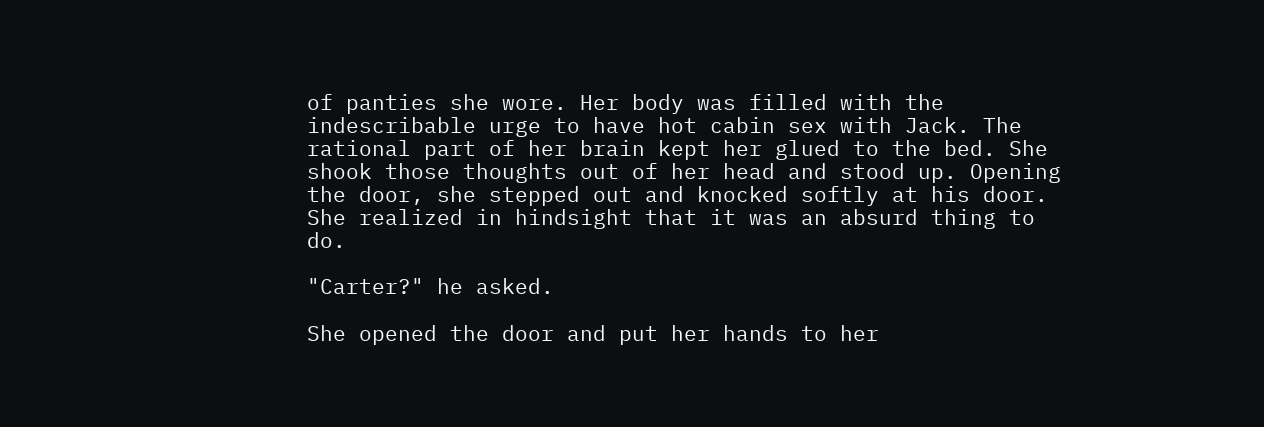of panties she wore. Her body was filled with the indescribable urge to have hot cabin sex with Jack. The rational part of her brain kept her glued to the bed. She shook those thoughts out of her head and stood up. Opening the door, she stepped out and knocked softly at his door. She realized in hindsight that it was an absurd thing to do.

"Carter?" he asked.

She opened the door and put her hands to her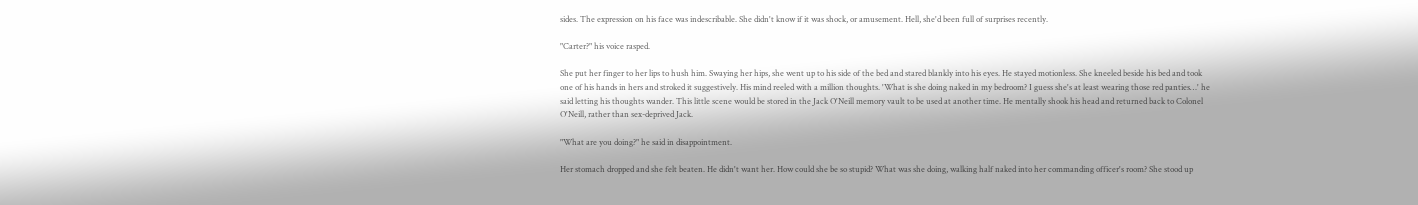sides. The expression on his face was indescribable. She didn't know if it was shock, or amusement. Hell, she'd been full of surprises recently.

"Carter?" his voice rasped.

She put her finger to her lips to hush him. Swaying her hips, she went up to his side of the bed and stared blankly into his eyes. He stayed motionless. She kneeled beside his bed and took one of his hands in hers and stroked it suggestively. His mind reeled with a million thoughts. 'What is she doing naked in my bedroom? I guess she's at least wearing those red panties…' he said letting his thoughts wander. This little scene would be stored in the Jack O'Neill memory vault to be used at another time. He mentally shook his head and returned back to Colonel O'Neill, rather than sex-deprived Jack.

"What are you doing?" he said in disappointment.

Her stomach dropped and she felt beaten. He didn't want her. How could she be so stupid? What was she doing, walking half naked into her commanding officer's room? She stood up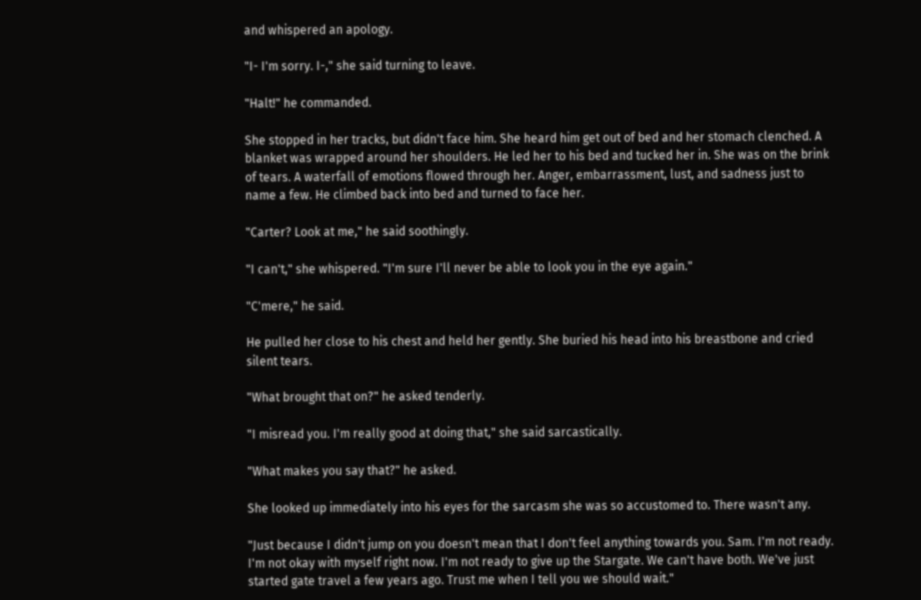and whispered an apology.

"I- I'm sorry. I-," she said turning to leave.

"Halt!" he commanded.

She stopped in her tracks, but didn't face him. She heard him get out of bed and her stomach clenched. A blanket was wrapped around her shoulders. He led her to his bed and tucked her in. She was on the brink of tears. A waterfall of emotions flowed through her. Anger, embarrassment, lust, and sadness just to name a few. He climbed back into bed and turned to face her.

"Carter? Look at me," he said soothingly.

"I can't," she whispered. "I'm sure I'll never be able to look you in the eye again."

"C'mere," he said.

He pulled her close to his chest and held her gently. She buried his head into his breastbone and cried silent tears.

"What brought that on?" he asked tenderly.

"I misread you. I'm really good at doing that," she said sarcastically.

"What makes you say that?" he asked.

She looked up immediately into his eyes for the sarcasm she was so accustomed to. There wasn't any.

"Just because I didn't jump on you doesn't mean that I don't feel anything towards you. Sam. I'm not ready. I'm not okay with myself right now. I'm not ready to give up the Stargate. We can't have both. We've just started gate travel a few years ago. Trust me when I tell you we should wait."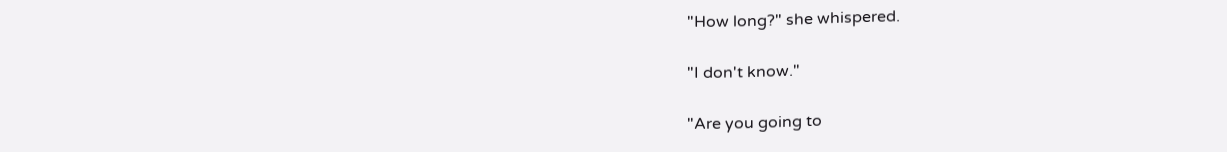"How long?" she whispered.

"I don't know."

"Are you going to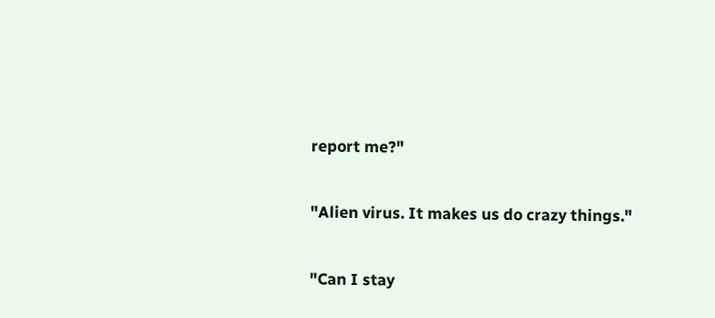report me?"

"Alien virus. It makes us do crazy things."

"Can I stay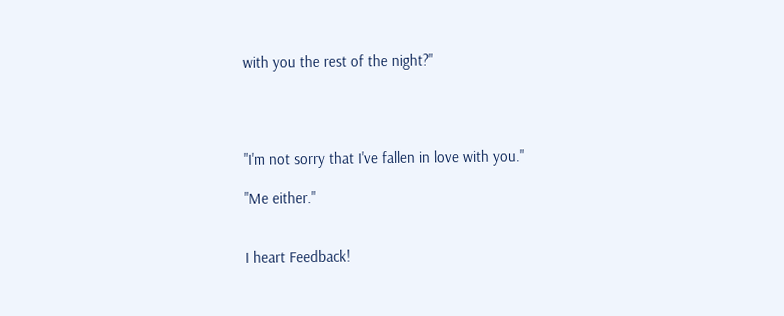with you the rest of the night?"




"I'm not sorry that I've fallen in love with you."

"Me either."


I heart Feedback!